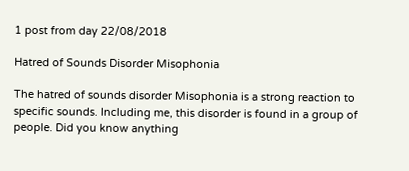1 post from day 22/08/2018

Hatred of Sounds Disorder Misophonia

The hatred of sounds disorder Misophonia is a strong reaction to specific sounds. Including me, this disorder is found in a group of people. Did you know anything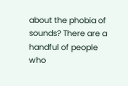about the phobia of sounds? There are a handful of people who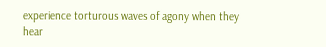experience torturous waves of agony when they hear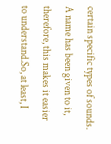certain specific types of sounds. A name has been given to it, therefore, this makes it easier to understand.So, at least, I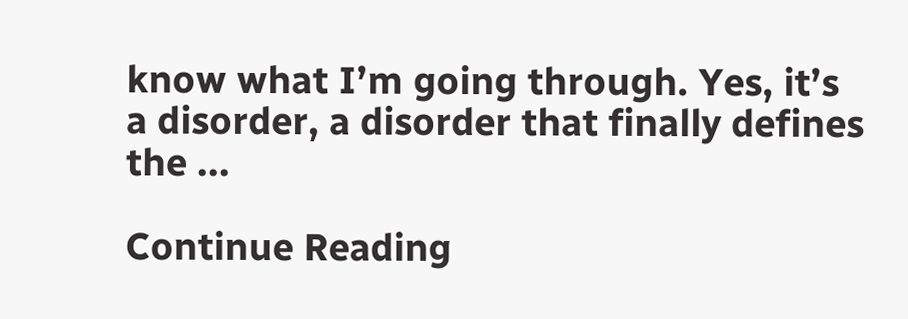know what I’m going through. Yes, it’s a disorder, a disorder that finally defines the ...

Continue Reading